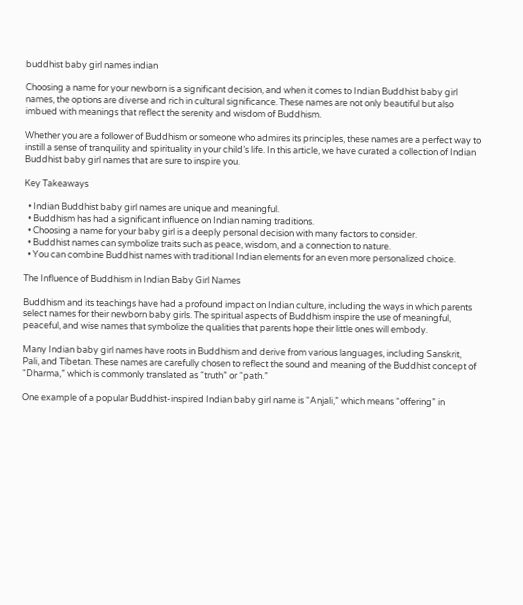buddhist baby girl names indian

Choosing a name for your newborn is a significant decision, and when it comes to Indian Buddhist baby girl names, the options are diverse and rich in cultural significance. These names are not only beautiful but also imbued with meanings that reflect the serenity and wisdom of Buddhism.

Whether you are a follower of Buddhism or someone who admires its principles, these names are a perfect way to instill a sense of tranquility and spirituality in your child’s life. In this article, we have curated a collection of Indian Buddhist baby girl names that are sure to inspire you.

Key Takeaways

  • Indian Buddhist baby girl names are unique and meaningful.
  • Buddhism has had a significant influence on Indian naming traditions.
  • Choosing a name for your baby girl is a deeply personal decision with many factors to consider.
  • Buddhist names can symbolize traits such as peace, wisdom, and a connection to nature.
  • You can combine Buddhist names with traditional Indian elements for an even more personalized choice.

The Influence of Buddhism in Indian Baby Girl Names

Buddhism and its teachings have had a profound impact on Indian culture, including the ways in which parents select names for their newborn baby girls. The spiritual aspects of Buddhism inspire the use of meaningful, peaceful, and wise names that symbolize the qualities that parents hope their little ones will embody.

Many Indian baby girl names have roots in Buddhism and derive from various languages, including Sanskrit, Pali, and Tibetan. These names are carefully chosen to reflect the sound and meaning of the Buddhist concept of “Dharma,” which is commonly translated as “truth” or “path.”

One example of a popular Buddhist-inspired Indian baby girl name is “Anjali,” which means “offering” in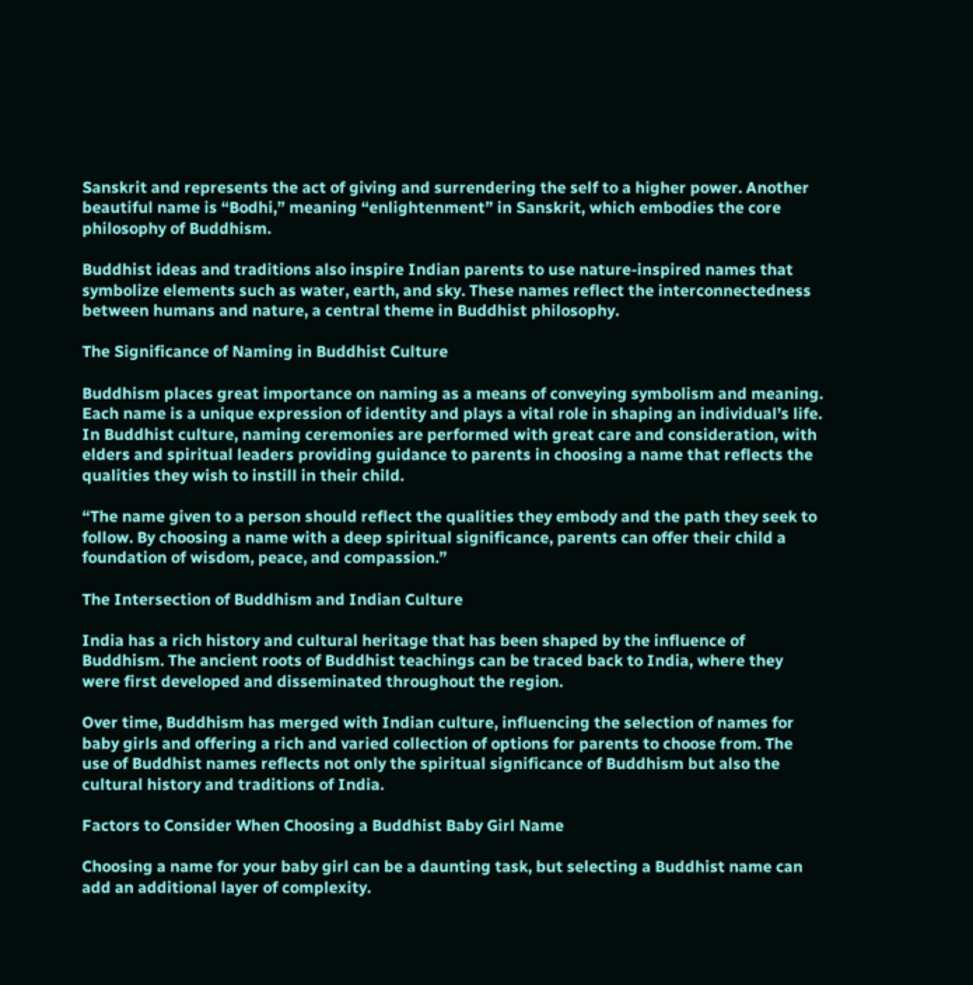Sanskrit and represents the act of giving and surrendering the self to a higher power. Another beautiful name is “Bodhi,” meaning “enlightenment” in Sanskrit, which embodies the core philosophy of Buddhism.

Buddhist ideas and traditions also inspire Indian parents to use nature-inspired names that symbolize elements such as water, earth, and sky. These names reflect the interconnectedness between humans and nature, a central theme in Buddhist philosophy.

The Significance of Naming in Buddhist Culture

Buddhism places great importance on naming as a means of conveying symbolism and meaning. Each name is a unique expression of identity and plays a vital role in shaping an individual’s life. In Buddhist culture, naming ceremonies are performed with great care and consideration, with elders and spiritual leaders providing guidance to parents in choosing a name that reflects the qualities they wish to instill in their child.

“The name given to a person should reflect the qualities they embody and the path they seek to follow. By choosing a name with a deep spiritual significance, parents can offer their child a foundation of wisdom, peace, and compassion.”

The Intersection of Buddhism and Indian Culture

India has a rich history and cultural heritage that has been shaped by the influence of Buddhism. The ancient roots of Buddhist teachings can be traced back to India, where they were first developed and disseminated throughout the region.

Over time, Buddhism has merged with Indian culture, influencing the selection of names for baby girls and offering a rich and varied collection of options for parents to choose from. The use of Buddhist names reflects not only the spiritual significance of Buddhism but also the cultural history and traditions of India.

Factors to Consider When Choosing a Buddhist Baby Girl Name

Choosing a name for your baby girl can be a daunting task, but selecting a Buddhist name can add an additional layer of complexity.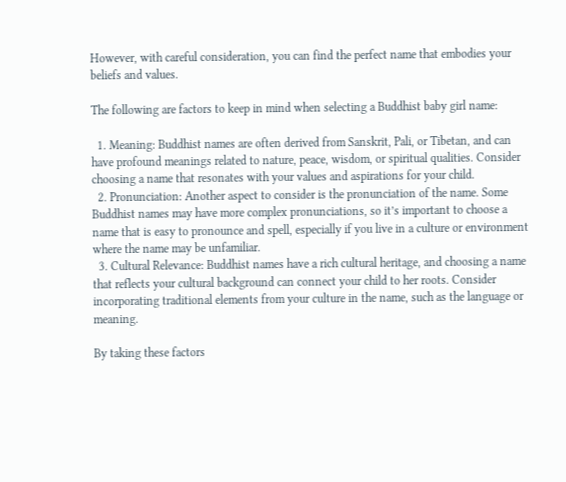However, with careful consideration, you can find the perfect name that embodies your beliefs and values.

The following are factors to keep in mind when selecting a Buddhist baby girl name:

  1. Meaning: Buddhist names are often derived from Sanskrit, Pali, or Tibetan, and can have profound meanings related to nature, peace, wisdom, or spiritual qualities. Consider choosing a name that resonates with your values and aspirations for your child.
  2. Pronunciation: Another aspect to consider is the pronunciation of the name. Some Buddhist names may have more complex pronunciations, so it’s important to choose a name that is easy to pronounce and spell, especially if you live in a culture or environment where the name may be unfamiliar.
  3. Cultural Relevance: Buddhist names have a rich cultural heritage, and choosing a name that reflects your cultural background can connect your child to her roots. Consider incorporating traditional elements from your culture in the name, such as the language or meaning.

By taking these factors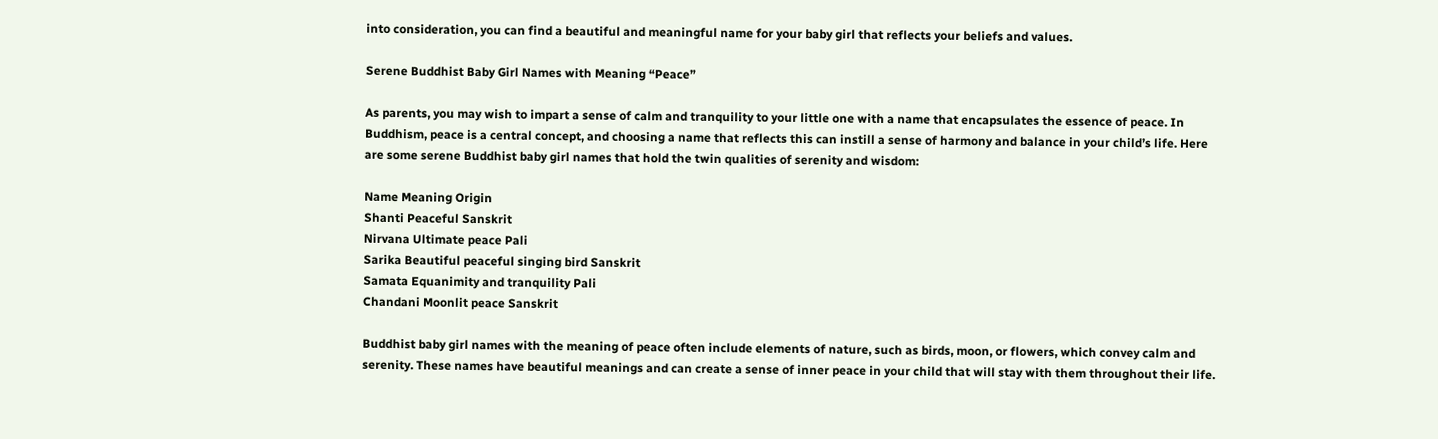into consideration, you can find a beautiful and meaningful name for your baby girl that reflects your beliefs and values.

Serene Buddhist Baby Girl Names with Meaning “Peace”

As parents, you may wish to impart a sense of calm and tranquility to your little one with a name that encapsulates the essence of peace. In Buddhism, peace is a central concept, and choosing a name that reflects this can instill a sense of harmony and balance in your child’s life. Here are some serene Buddhist baby girl names that hold the twin qualities of serenity and wisdom:

Name Meaning Origin
Shanti Peaceful Sanskrit
Nirvana Ultimate peace Pali
Sarika Beautiful peaceful singing bird Sanskrit
Samata Equanimity and tranquility Pali
Chandani Moonlit peace Sanskrit

Buddhist baby girl names with the meaning of peace often include elements of nature, such as birds, moon, or flowers, which convey calm and serenity. These names have beautiful meanings and can create a sense of inner peace in your child that will stay with them throughout their life.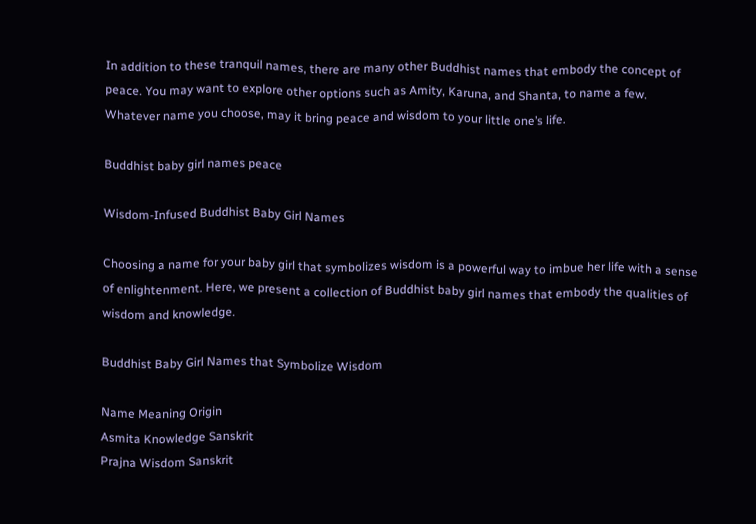In addition to these tranquil names, there are many other Buddhist names that embody the concept of peace. You may want to explore other options such as Amity, Karuna, and Shanta, to name a few. Whatever name you choose, may it bring peace and wisdom to your little one’s life.

Buddhist baby girl names peace

Wisdom-Infused Buddhist Baby Girl Names

Choosing a name for your baby girl that symbolizes wisdom is a powerful way to imbue her life with a sense of enlightenment. Here, we present a collection of Buddhist baby girl names that embody the qualities of wisdom and knowledge.

Buddhist Baby Girl Names that Symbolize Wisdom

Name Meaning Origin
Asmita Knowledge Sanskrit
Prajna Wisdom Sanskrit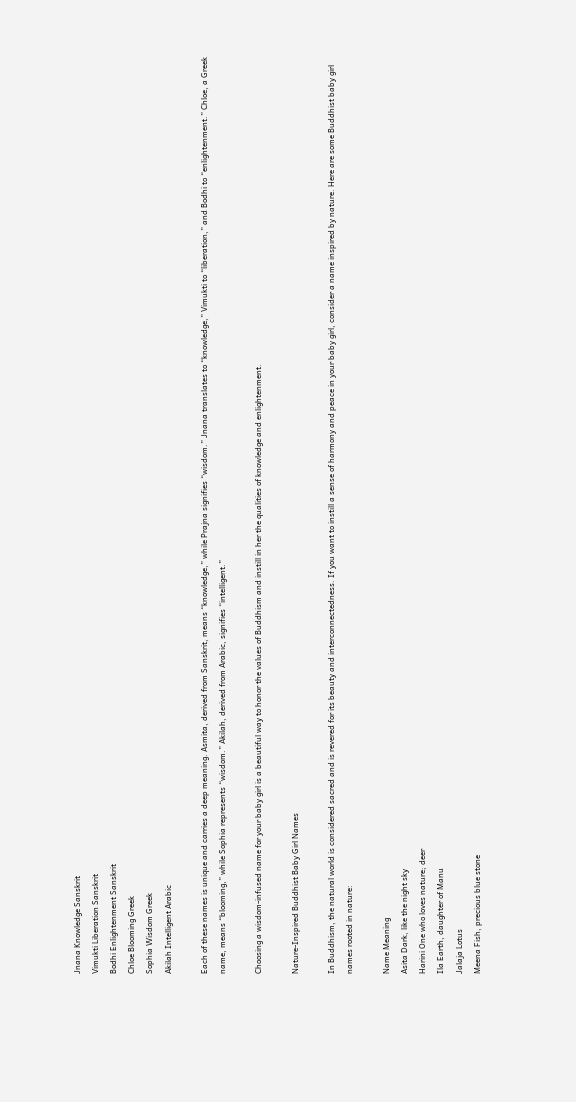Jnana Knowledge Sanskrit
Vimukti Liberation Sanskrit
Bodhi Enlightenment Sanskrit
Chloe Blooming Greek
Sophia Wisdom Greek
Akilah Intelligent Arabic

Each of these names is unique and carries a deep meaning. Asmita, derived from Sanskrit, means “knowledge,” while Prajna signifies “wisdom.” Jnana translates to “knowledge,” Vimukti to “liberation,” and Bodhi to “enlightenment.” Chloe, a Greek name, means “blooming,” while Sophia represents “wisdom.” Akilah, derived from Arabic, signifies “intelligent.”

Choosing a wisdom-infused name for your baby girl is a beautiful way to honor the values of Buddhism and instill in her the qualities of knowledge and enlightenment.

Nature-Inspired Buddhist Baby Girl Names

In Buddhism, the natural world is considered sacred and is revered for its beauty and interconnectedness. If you want to instill a sense of harmony and peace in your baby girl, consider a name inspired by nature. Here are some Buddhist baby girl names rooted in nature:

Name Meaning
Asita Dark, like the night sky
Harini One who loves nature; deer
Ila Earth, daughter of Manu
Jalaja Lotus
Meena Fish, precious blue stone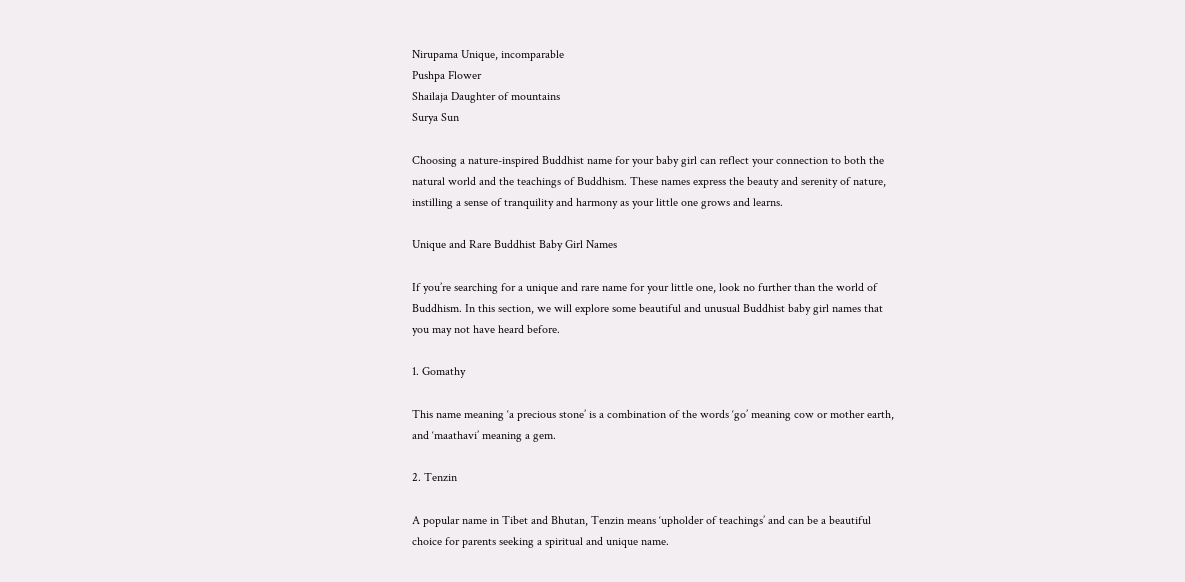Nirupama Unique, incomparable
Pushpa Flower
Shailaja Daughter of mountains
Surya Sun

Choosing a nature-inspired Buddhist name for your baby girl can reflect your connection to both the natural world and the teachings of Buddhism. These names express the beauty and serenity of nature, instilling a sense of tranquility and harmony as your little one grows and learns.

Unique and Rare Buddhist Baby Girl Names

If you’re searching for a unique and rare name for your little one, look no further than the world of Buddhism. In this section, we will explore some beautiful and unusual Buddhist baby girl names that you may not have heard before.

1. Gomathy

This name meaning ‘a precious stone’ is a combination of the words ‘go’ meaning cow or mother earth, and ‘maathavi’ meaning a gem.

2. Tenzin

A popular name in Tibet and Bhutan, Tenzin means ‘upholder of teachings’ and can be a beautiful choice for parents seeking a spiritual and unique name.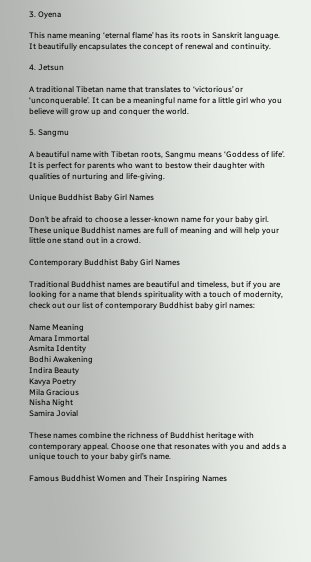3. Oyena

This name meaning ‘eternal flame’ has its roots in Sanskrit language. It beautifully encapsulates the concept of renewal and continuity.

4. Jetsun

A traditional Tibetan name that translates to ‘victorious’ or ‘unconquerable’. It can be a meaningful name for a little girl who you believe will grow up and conquer the world.

5. Sangmu

A beautiful name with Tibetan roots, Sangmu means ‘Goddess of life’. It is perfect for parents who want to bestow their daughter with qualities of nurturing and life-giving.

Unique Buddhist Baby Girl Names

Don’t be afraid to choose a lesser-known name for your baby girl. These unique Buddhist names are full of meaning and will help your little one stand out in a crowd.

Contemporary Buddhist Baby Girl Names

Traditional Buddhist names are beautiful and timeless, but if you are looking for a name that blends spirituality with a touch of modernity, check out our list of contemporary Buddhist baby girl names:

Name Meaning
Amara Immortal
Asmita Identity
Bodhi Awakening
Indira Beauty
Kavya Poetry
Mila Gracious
Nisha Night
Samira Jovial

These names combine the richness of Buddhist heritage with contemporary appeal. Choose one that resonates with you and adds a unique touch to your baby girl’s name.

Famous Buddhist Women and Their Inspiring Names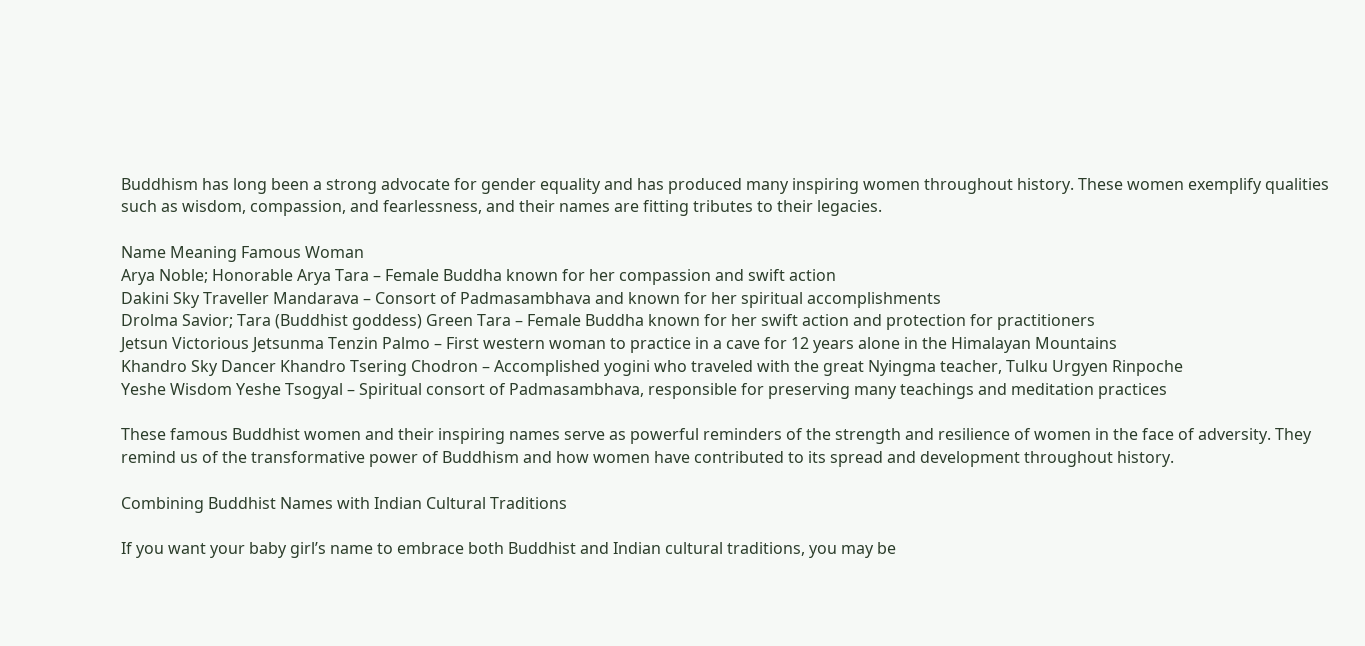Buddhism has long been a strong advocate for gender equality and has produced many inspiring women throughout history. These women exemplify qualities such as wisdom, compassion, and fearlessness, and their names are fitting tributes to their legacies.

Name Meaning Famous Woman
Arya Noble; Honorable Arya Tara – Female Buddha known for her compassion and swift action
Dakini Sky Traveller Mandarava – Consort of Padmasambhava and known for her spiritual accomplishments
Drolma Savior; Tara (Buddhist goddess) Green Tara – Female Buddha known for her swift action and protection for practitioners
Jetsun Victorious Jetsunma Tenzin Palmo – First western woman to practice in a cave for 12 years alone in the Himalayan Mountains
Khandro Sky Dancer Khandro Tsering Chodron – Accomplished yogini who traveled with the great Nyingma teacher, Tulku Urgyen Rinpoche
Yeshe Wisdom Yeshe Tsogyal – Spiritual consort of Padmasambhava, responsible for preserving many teachings and meditation practices

These famous Buddhist women and their inspiring names serve as powerful reminders of the strength and resilience of women in the face of adversity. They remind us of the transformative power of Buddhism and how women have contributed to its spread and development throughout history.

Combining Buddhist Names with Indian Cultural Traditions

If you want your baby girl’s name to embrace both Buddhist and Indian cultural traditions, you may be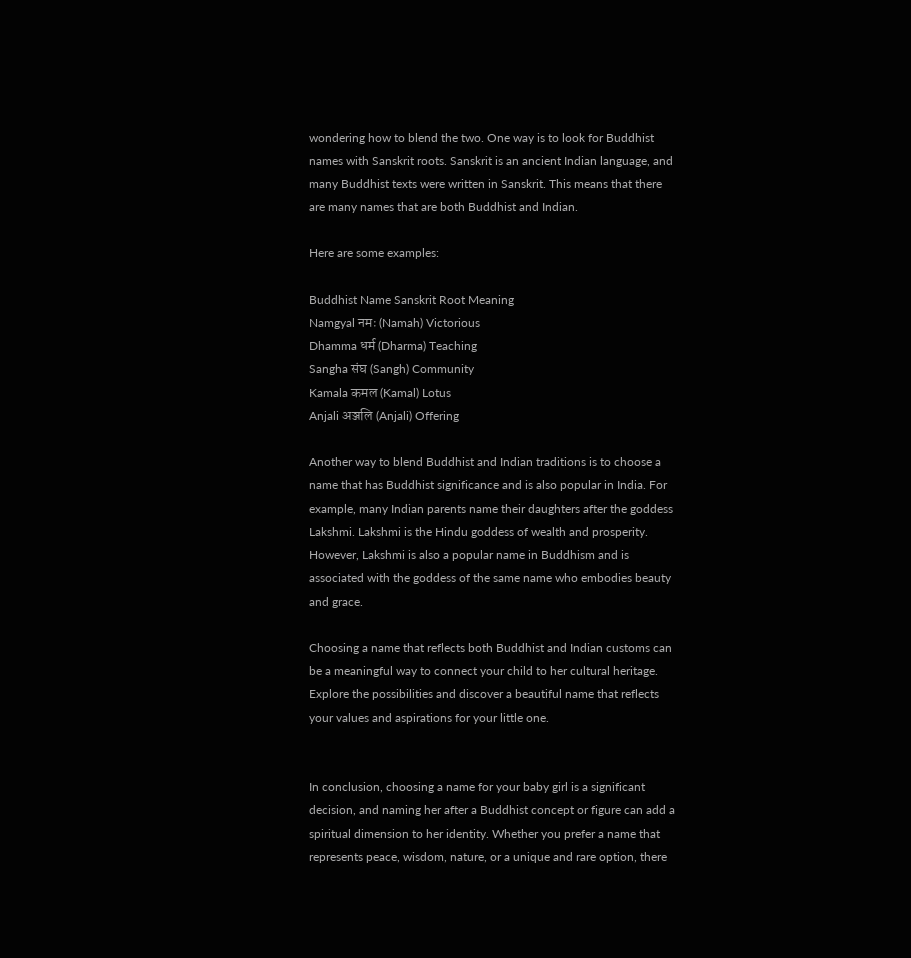wondering how to blend the two. One way is to look for Buddhist names with Sanskrit roots. Sanskrit is an ancient Indian language, and many Buddhist texts were written in Sanskrit. This means that there are many names that are both Buddhist and Indian.

Here are some examples:

Buddhist Name Sanskrit Root Meaning
Namgyal नमः (Namah) Victorious
Dhamma धर्म (Dharma) Teaching
Sangha संघ (Sangh) Community
Kamala कमल (Kamal) Lotus
Anjali अञ्जलि (Anjali) Offering

Another way to blend Buddhist and Indian traditions is to choose a name that has Buddhist significance and is also popular in India. For example, many Indian parents name their daughters after the goddess Lakshmi. Lakshmi is the Hindu goddess of wealth and prosperity. However, Lakshmi is also a popular name in Buddhism and is associated with the goddess of the same name who embodies beauty and grace.

Choosing a name that reflects both Buddhist and Indian customs can be a meaningful way to connect your child to her cultural heritage. Explore the possibilities and discover a beautiful name that reflects your values and aspirations for your little one.


In conclusion, choosing a name for your baby girl is a significant decision, and naming her after a Buddhist concept or figure can add a spiritual dimension to her identity. Whether you prefer a name that represents peace, wisdom, nature, or a unique and rare option, there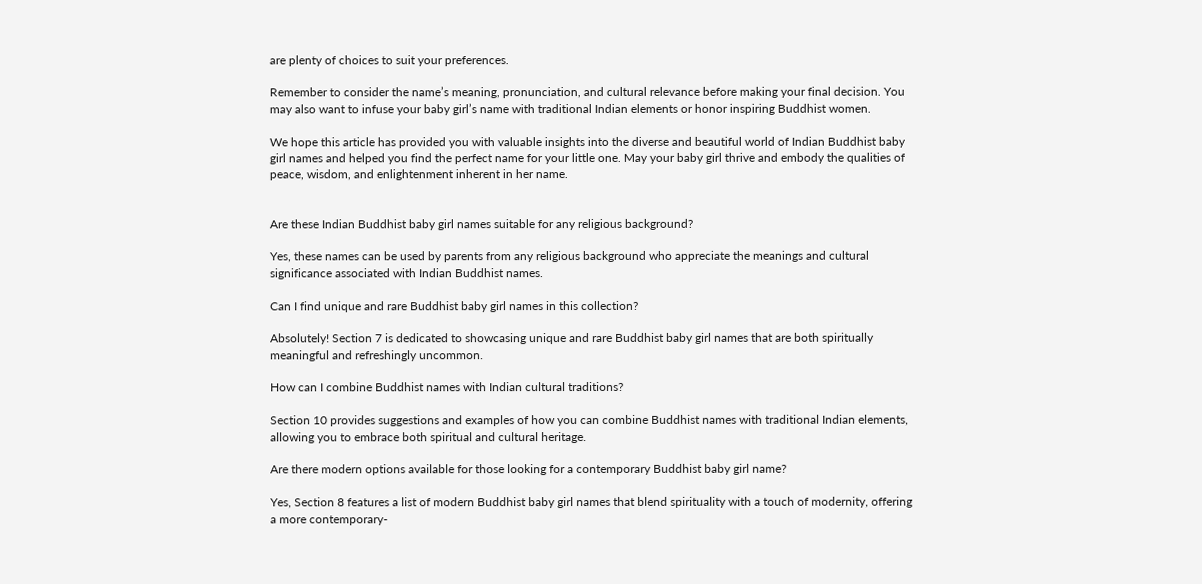are plenty of choices to suit your preferences.

Remember to consider the name’s meaning, pronunciation, and cultural relevance before making your final decision. You may also want to infuse your baby girl’s name with traditional Indian elements or honor inspiring Buddhist women.

We hope this article has provided you with valuable insights into the diverse and beautiful world of Indian Buddhist baby girl names and helped you find the perfect name for your little one. May your baby girl thrive and embody the qualities of peace, wisdom, and enlightenment inherent in her name.


Are these Indian Buddhist baby girl names suitable for any religious background?

Yes, these names can be used by parents from any religious background who appreciate the meanings and cultural significance associated with Indian Buddhist names.

Can I find unique and rare Buddhist baby girl names in this collection?

Absolutely! Section 7 is dedicated to showcasing unique and rare Buddhist baby girl names that are both spiritually meaningful and refreshingly uncommon.

How can I combine Buddhist names with Indian cultural traditions?

Section 10 provides suggestions and examples of how you can combine Buddhist names with traditional Indian elements, allowing you to embrace both spiritual and cultural heritage.

Are there modern options available for those looking for a contemporary Buddhist baby girl name?

Yes, Section 8 features a list of modern Buddhist baby girl names that blend spirituality with a touch of modernity, offering a more contemporary-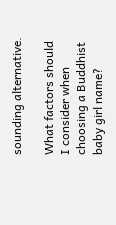sounding alternative.

What factors should I consider when choosing a Buddhist baby girl name?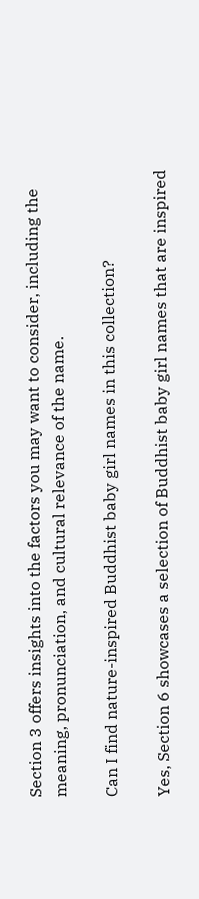Section 3 offers insights into the factors you may want to consider, including the meaning, pronunciation, and cultural relevance of the name.

Can I find nature-inspired Buddhist baby girl names in this collection?

Yes, Section 6 showcases a selection of Buddhist baby girl names that are inspired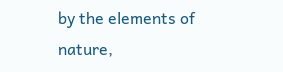by the elements of nature,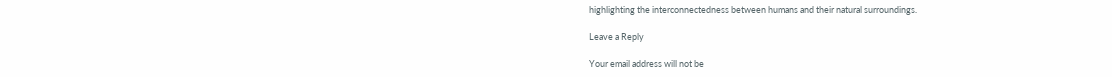highlighting the interconnectedness between humans and their natural surroundings.

Leave a Reply

Your email address will not be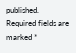published. Required fields are marked *